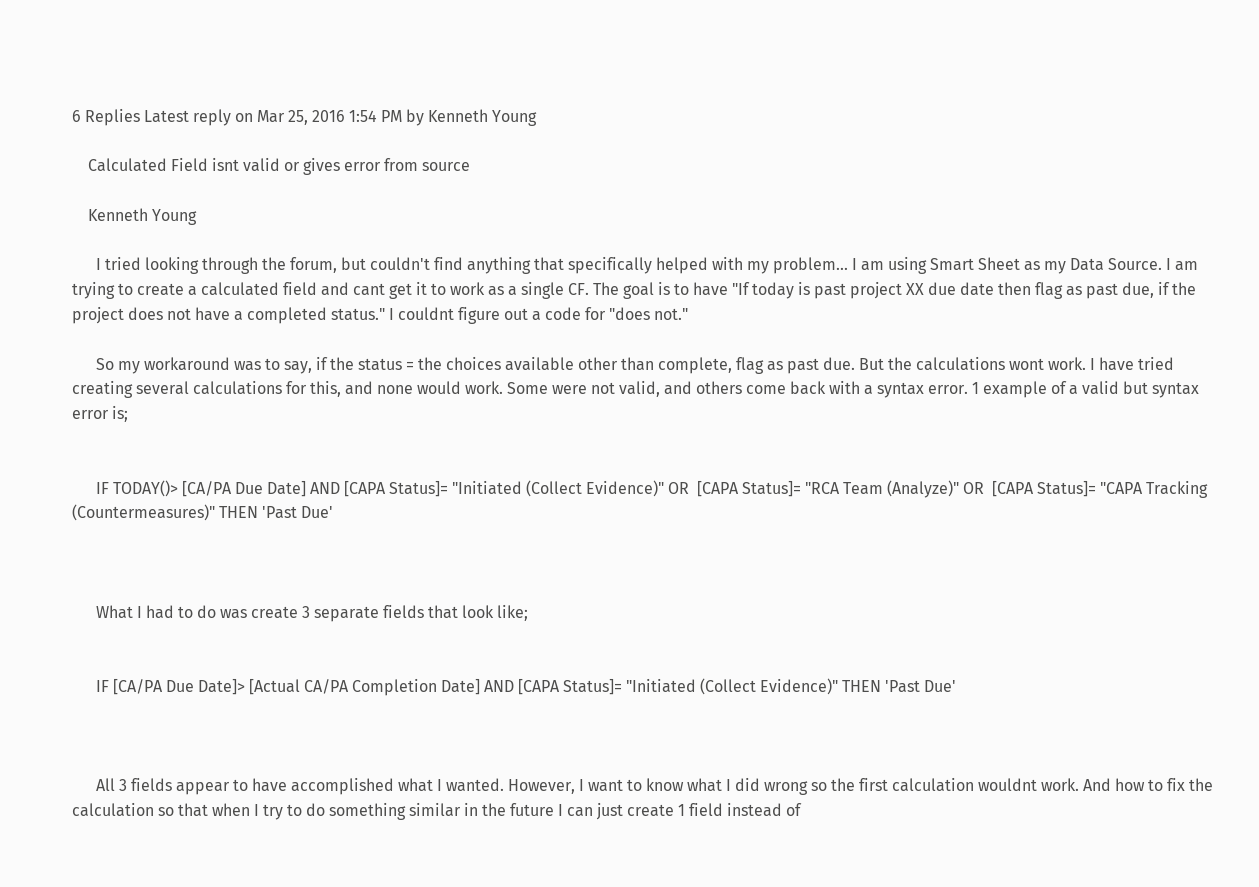6 Replies Latest reply on Mar 25, 2016 1:54 PM by Kenneth Young

    Calculated Field isnt valid or gives error from source

    Kenneth Young

      I tried looking through the forum, but couldn't find anything that specifically helped with my problem... I am using Smart Sheet as my Data Source. I am trying to create a calculated field and cant get it to work as a single CF. The goal is to have "If today is past project XX due date then flag as past due, if the project does not have a completed status." I couldnt figure out a code for "does not."

      So my workaround was to say, if the status = the choices available other than complete, flag as past due. But the calculations wont work. I have tried creating several calculations for this, and none would work. Some were not valid, and others come back with a syntax error. 1 example of a valid but syntax error is;


      IF TODAY()> [CA/PA Due Date] AND [CAPA Status]= "Initiated (Collect Evidence)" OR  [CAPA Status]= "RCA Team (Analyze)" OR  [CAPA Status]= "CAPA Tracking (Countermeasures)" THEN 'Past Due'



      What I had to do was create 3 separate fields that look like;


      IF [CA/PA Due Date]> [Actual CA/PA Completion Date] AND [CAPA Status]= "Initiated (Collect Evidence)" THEN 'Past Due'



      All 3 fields appear to have accomplished what I wanted. However, I want to know what I did wrong so the first calculation wouldnt work. And how to fix the calculation so that when I try to do something similar in the future I can just create 1 field instead of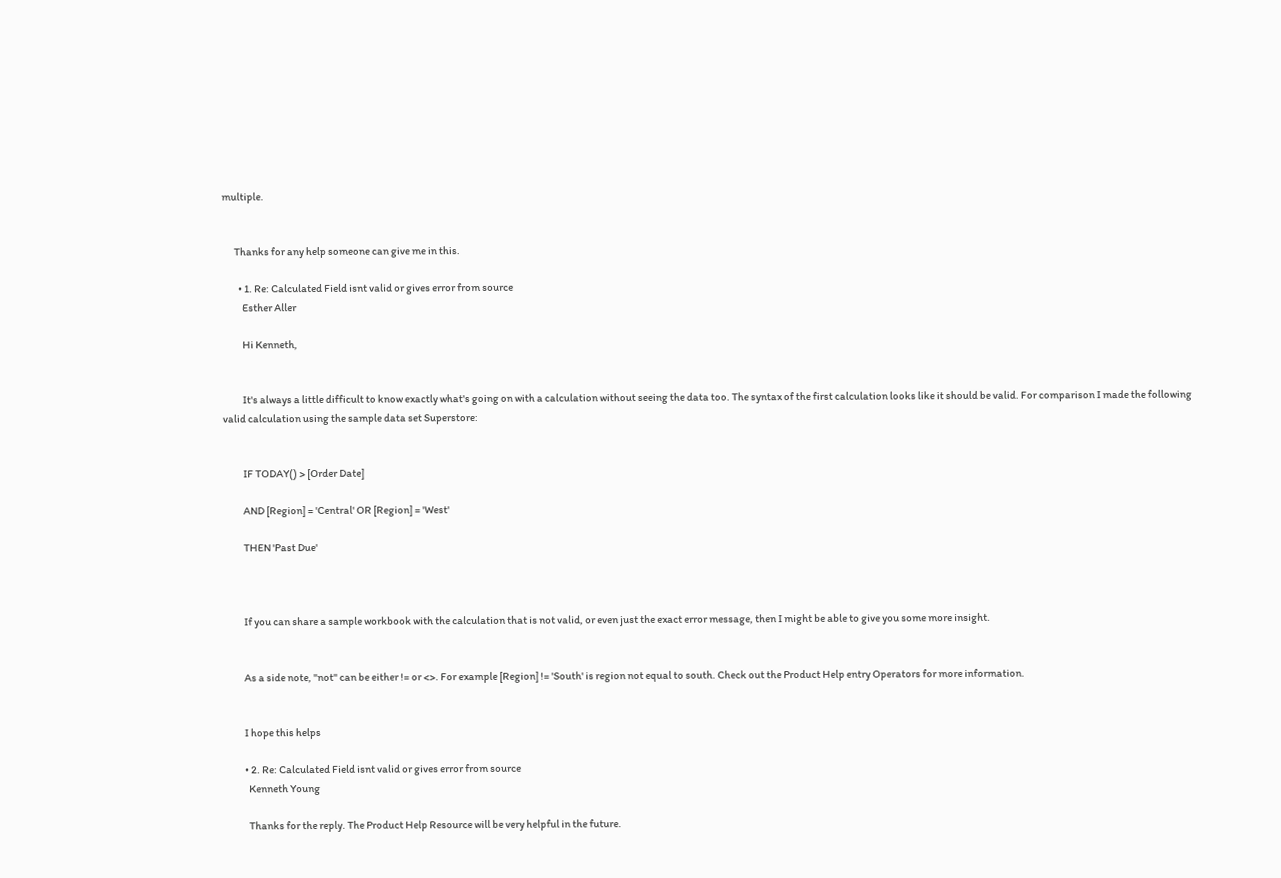multiple.


      Thanks for any help someone can give me in this.

        • 1. Re: Calculated Field isnt valid or gives error from source
          Esther Aller

          Hi Kenneth,


          It's always a little difficult to know exactly what's going on with a calculation without seeing the data too. The syntax of the first calculation looks like it should be valid. For comparison I made the following valid calculation using the sample data set Superstore:


          IF TODAY() > [Order Date]

          AND [Region] = 'Central' OR [Region] = 'West'

          THEN 'Past Due'



          If you can share a sample workbook with the calculation that is not valid, or even just the exact error message, then I might be able to give you some more insight.


          As a side note, "not" can be either != or <>. For example [Region] != 'South' is region not equal to south. Check out the Product Help entry Operators for more information.


          I hope this helps

          • 2. Re: Calculated Field isnt valid or gives error from source
            Kenneth Young

            Thanks for the reply. The Product Help Resource will be very helpful in the future.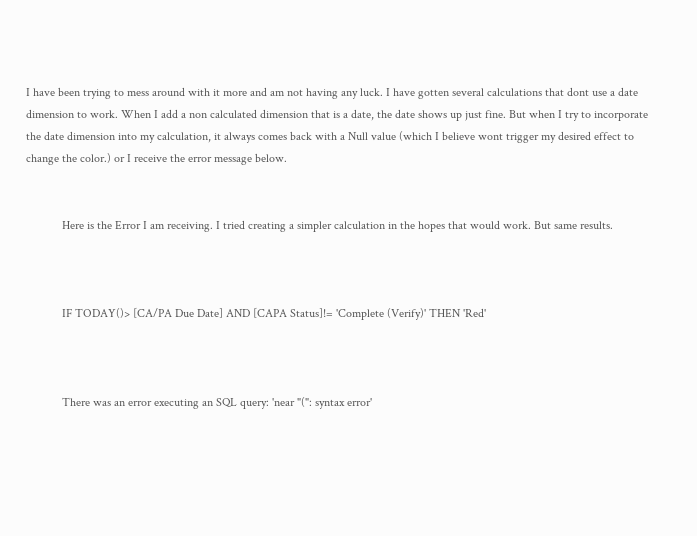I have been trying to mess around with it more and am not having any luck. I have gotten several calculations that dont use a date dimension to work. When I add a non calculated dimension that is a date, the date shows up just fine. But when I try to incorporate the date dimension into my calculation, it always comes back with a Null value (which I believe wont trigger my desired effect to change the color.) or I receive the error message below.


            Here is the Error I am receiving. I tried creating a simpler calculation in the hopes that would work. But same results.



            IF TODAY()> [CA/PA Due Date] AND [CAPA Status]!= 'Complete (Verify)' THEN 'Red'



            There was an error executing an SQL query: 'near "(": syntax error'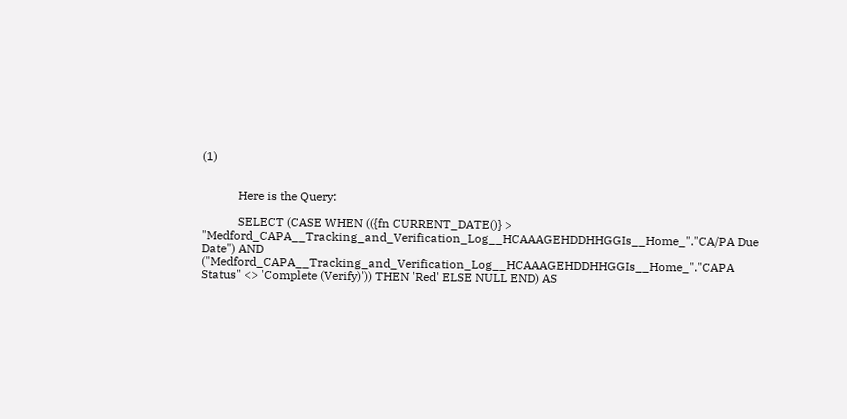(1)


            Here is the Query:

            SELECT (CASE WHEN (({fn CURRENT_DATE()} > "Medford_CAPA__Tracking_and_Verification_Log__HCAAAGEHDDHHGGIs__Home_"."CA/PA Due Date") AND ("Medford_CAPA__Tracking_and_Verification_Log__HCAAAGEHDDHHGGIs__Home_"."CAPA Status" <> 'Complete (Verify)')) THEN 'Red' ELSE NULL END) AS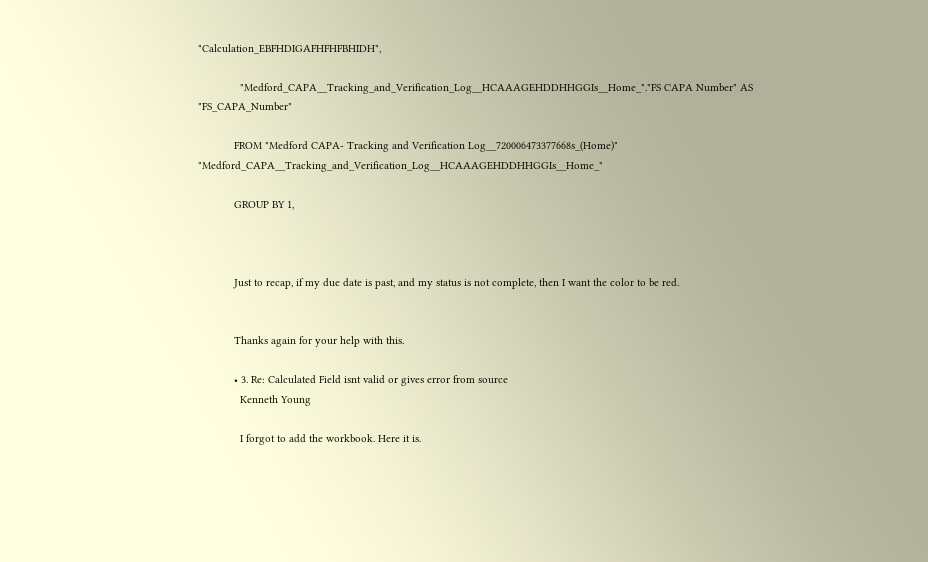"Calculation_EBFHDIGAFHFHFBHIDH",

              "Medford_CAPA__Tracking_and_Verification_Log__HCAAAGEHDDHHGGIs__Home_"."FS CAPA Number" AS "FS_CAPA_Number"

            FROM "Medford CAPA- Tracking and Verification Log__720006473377668s_(Home)" "Medford_CAPA__Tracking_and_Verification_Log__HCAAAGEHDDHHGGIs__Home_"

            GROUP BY 1,



            Just to recap, if my due date is past, and my status is not complete, then I want the color to be red.


            Thanks again for your help with this.

            • 3. Re: Calculated Field isnt valid or gives error from source
              Kenneth Young

              I forgot to add the workbook. Here it is.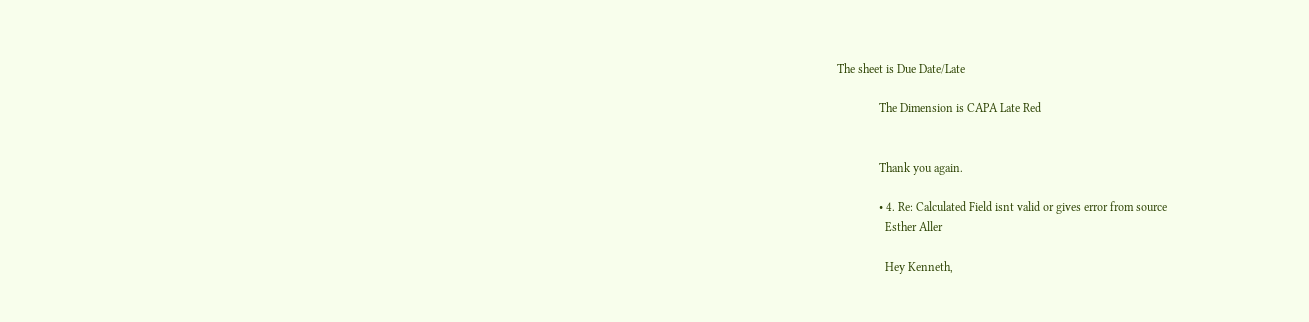The sheet is Due Date/Late

              The Dimension is CAPA Late Red


              Thank you again.

              • 4. Re: Calculated Field isnt valid or gives error from source
                Esther Aller

                Hey Kenneth,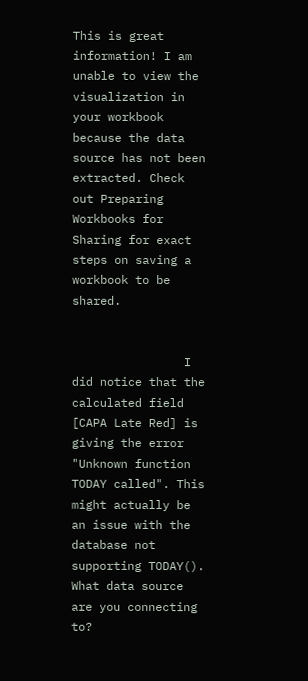This is great information! I am unable to view the visualization in your workbook because the data source has not been extracted. Check out Preparing Workbooks for Sharing for exact steps on saving a workbook to be shared.


                I did notice that the calculated field [CAPA Late Red] is giving the error "Unknown function TODAY called". This might actually be an issue with the database not supporting TODAY(). What data source are you connecting to?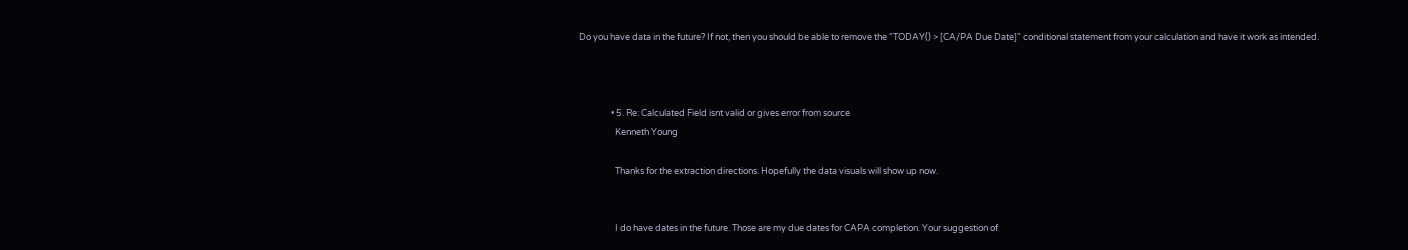Do you have data in the future? If not, then you should be able to remove the "TODAY() > [CA/PA Due Date]" conditional statement from your calculation and have it work as intended.



                • 5. Re: Calculated Field isnt valid or gives error from source
                  Kenneth Young

                  Thanks for the extraction directions. Hopefully the data visuals will show up now.


                  I do have dates in the future. Those are my due dates for CAPA completion. Your suggestion of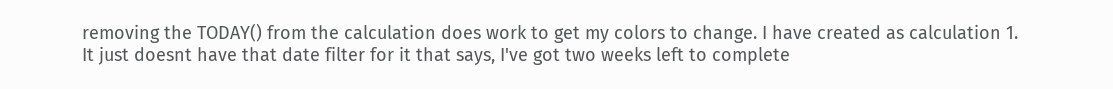removing the TODAY() from the calculation does work to get my colors to change. I have created as calculation 1. It just doesnt have that date filter for it that says, I've got two weeks left to complete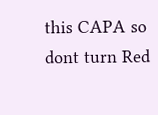this CAPA so dont turn Red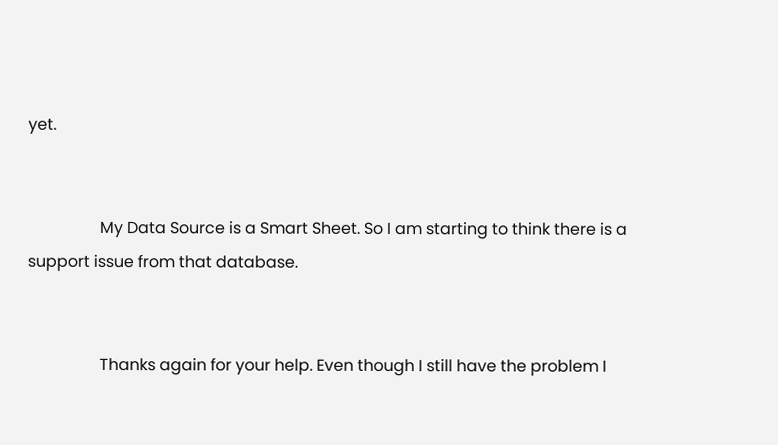yet.


                  My Data Source is a Smart Sheet. So I am starting to think there is a support issue from that database.


                  Thanks again for your help. Even though I still have the problem I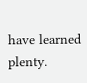have learned plenty.